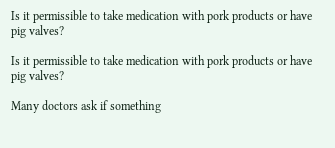Is it permissible to take medication with pork products or have pig valves?

Is it permissible to take medication with pork products or have pig valves?

Many doctors ask if something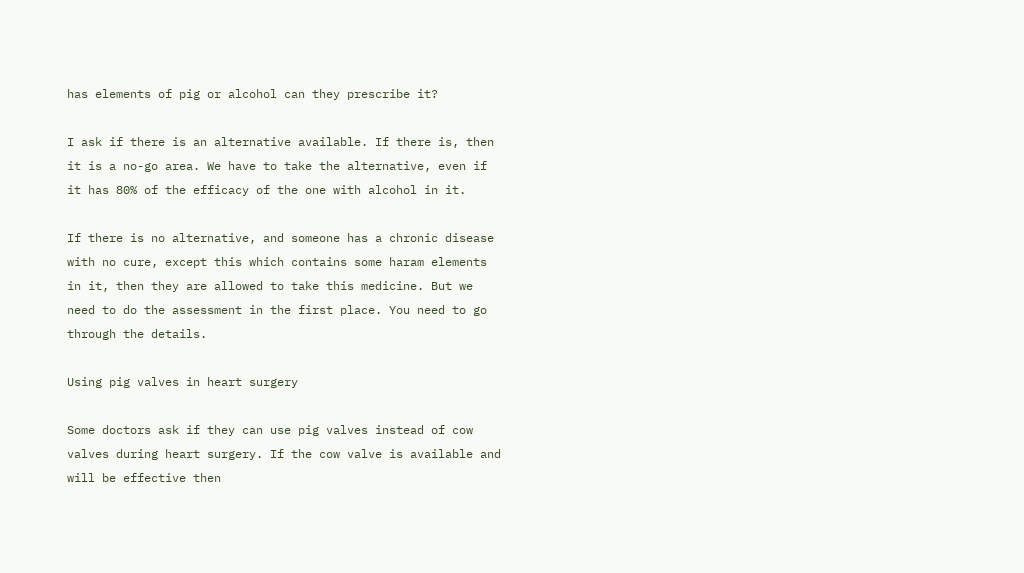has elements of pig or alcohol can they prescribe it?

I ask if there is an alternative available. If there is, then it is a no-go area. We have to take the alternative, even if it has 80% of the efficacy of the one with alcohol in it.

If there is no alternative, and someone has a chronic disease with no cure, except this which contains some haram elements in it, then they are allowed to take this medicine. But we need to do the assessment in the first place. You need to go through the details.

Using pig valves in heart surgery

Some doctors ask if they can use pig valves instead of cow valves during heart surgery. If the cow valve is available and will be effective then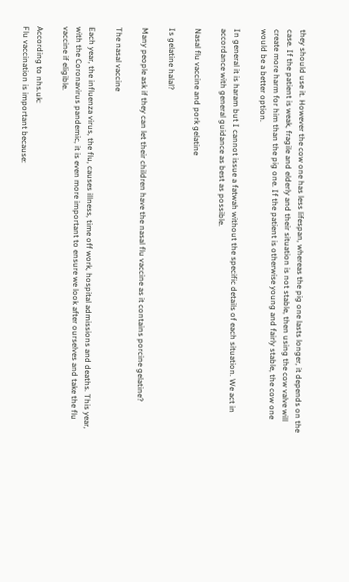they should use it. However the cow one has less lifespan, whereas the pig one lasts longer, it depends on the case. If the patient is weak, fragile and elderly and their situation is not stable, then using the cow valve will create more harm for him than the pig one. If the patient is otherwise young and fairly stable, the cow one would be a better option.

In general it is haram but I cannot issue a fatwah without the specific details of each situation. We act in accordance with general guidance as best as possible.

Nasal flu vaccine and pork gelatine

Is gelatine halal?

Many people ask if they can let their children have the nasal flu vaccine as it contains porcine gelatine?

The nasal vaccine

Each year, the influenza virus, the flu, causes illness, time off work, hospital admissions and deaths. This year, with the Coronavirus pandemic, it is even more important to ensure we look after ourselves and take the flu vaccine if eligible.

According to nhs.uk:
Flu vaccination is important because: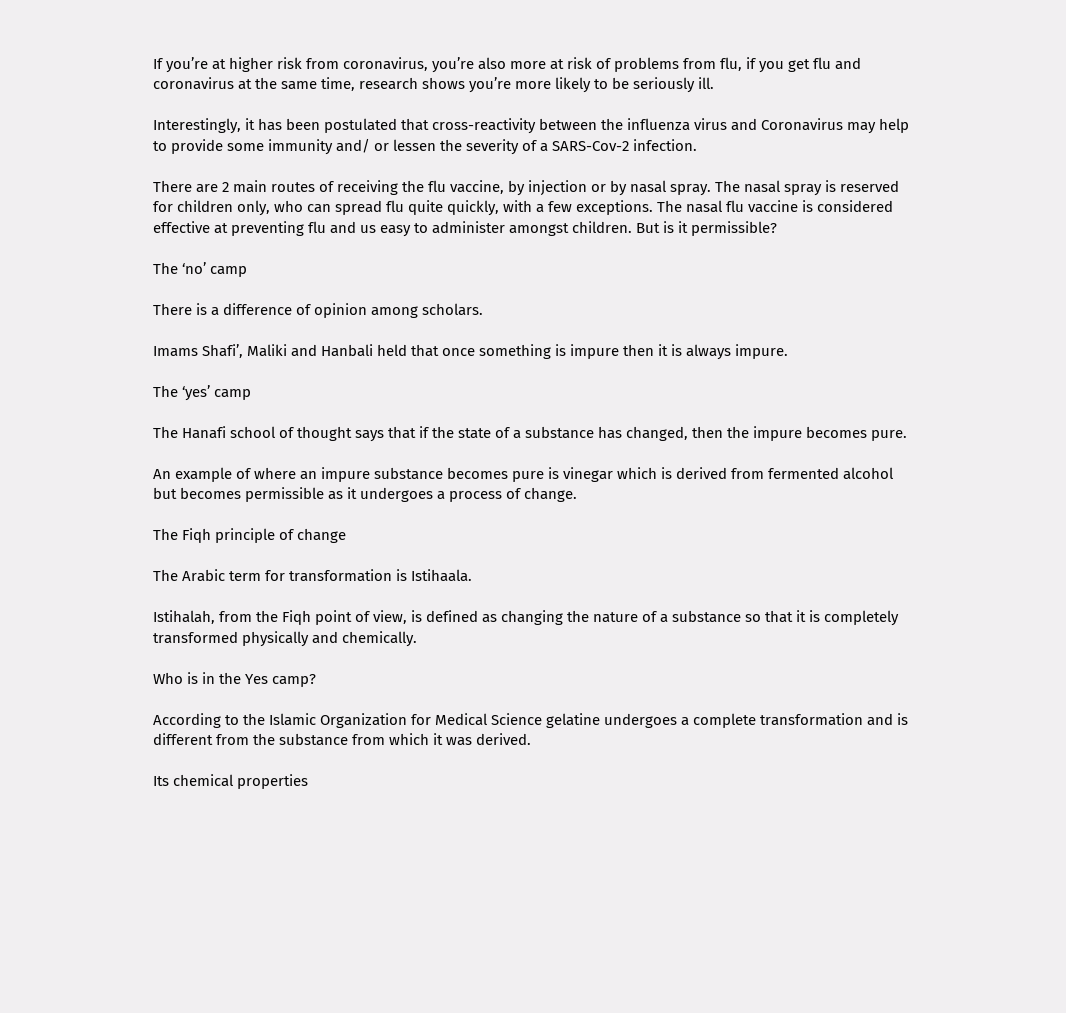If you’re at higher risk from coronavirus, you’re also more at risk of problems from flu, if you get flu and coronavirus at the same time, research shows you’re more likely to be seriously ill.

Interestingly, it has been postulated that cross-reactivity between the influenza virus and Coronavirus may help to provide some immunity and/ or lessen the severity of a SARS-Cov-2 infection.

There are 2 main routes of receiving the flu vaccine, by injection or by nasal spray. The nasal spray is reserved for children only, who can spread flu quite quickly, with a few exceptions. The nasal flu vaccine is considered effective at preventing flu and us easy to administer amongst children. But is it permissible?

The ‘no’ camp

There is a difference of opinion among scholars.

Imams Shafi’, Maliki and Hanbali held that once something is impure then it is always impure.

The ‘yes’ camp

The Hanafi school of thought says that if the state of a substance has changed, then the impure becomes pure.

An example of where an impure substance becomes pure is vinegar which is derived from fermented alcohol but becomes permissible as it undergoes a process of change.

The Fiqh principle of change

The Arabic term for transformation is Istihaala.

Istihalah, from the Fiqh point of view, is defined as changing the nature of a substance so that it is completely transformed physically and chemically.

Who is in the Yes camp?

According to the Islamic Organization for Medical Science gelatine undergoes a complete transformation and is different from the substance from which it was derived.

Its chemical properties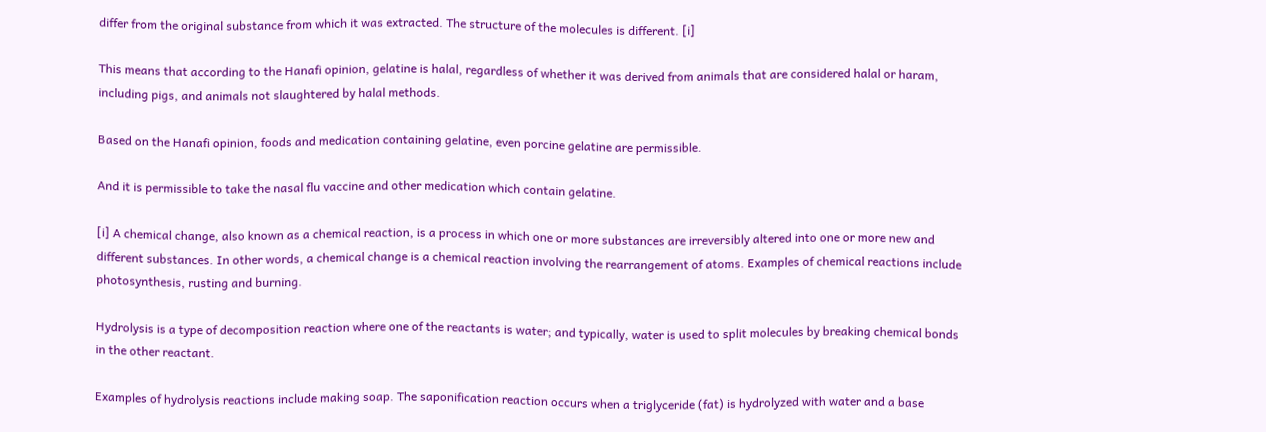differ from the original substance from which it was extracted. The structure of the molecules is different. [i]

This means that according to the Hanafi opinion, gelatine is halal, regardless of whether it was derived from animals that are considered halal or haram, including pigs, and animals not slaughtered by halal methods.

Based on the Hanafi opinion, foods and medication containing gelatine, even porcine gelatine are permissible.

And it is permissible to take the nasal flu vaccine and other medication which contain gelatine.

[i] A chemical change, also known as a chemical reaction, is a process in which one or more substances are irreversibly altered into one or more new and different substances. In other words, a chemical change is a chemical reaction involving the rearrangement of atoms. Examples of chemical reactions include photosynthesis, rusting and burning.

Hydrolysis is a type of decomposition reaction where one of the reactants is water; and typically, water is used to split molecules by breaking chemical bonds in the other reactant.

Examples of hydrolysis reactions include making soap. The saponification reaction occurs when a triglyceride (fat) is hydrolyzed with water and a base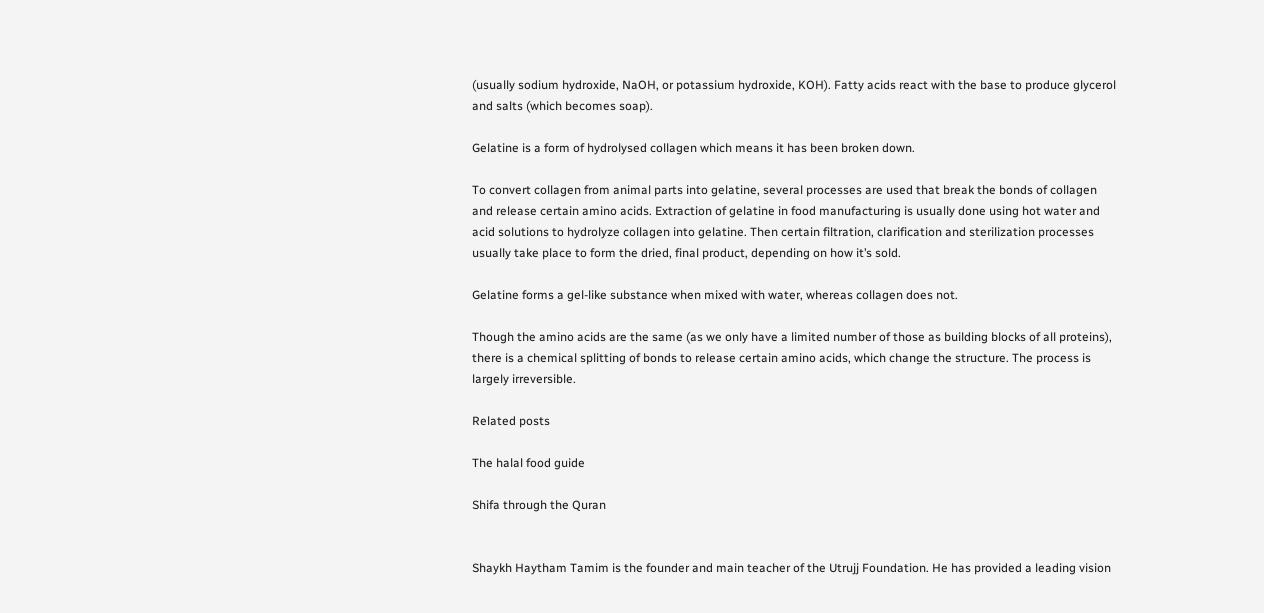(usually sodium hydroxide, NaOH, or potassium hydroxide, KOH). Fatty acids react with the base to produce glycerol and salts (which becomes soap).

Gelatine is a form of hydrolysed collagen which means it has been broken down.

To convert collagen from animal parts into gelatine, several processes are used that break the bonds of collagen and release certain amino acids. Extraction of gelatine in food manufacturing is usually done using hot water and acid solutions to hydrolyze collagen into gelatine. Then certain filtration, clarification and sterilization processes usually take place to form the dried, final product, depending on how it’s sold.

Gelatine forms a gel-like substance when mixed with water, whereas collagen does not.

Though the amino acids are the same (as we only have a limited number of those as building blocks of all proteins), there is a chemical splitting of bonds to release certain amino acids, which change the structure. The process is largely irreversible.

Related posts

The halal food guide

Shifa through the Quran


Shaykh Haytham Tamim is the founder and main teacher of the Utrujj Foundation. He has provided a leading vision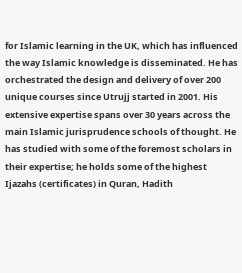for Islamic learning in the UK, which has influenced the way Islamic knowledge is disseminated. He has orchestrated the design and delivery of over 200 unique courses since Utrujj started in 2001. His extensive expertise spans over 30 years across the main Islamic jurisprudence schools of thought. He has studied with some of the foremost scholars in their expertise; he holds some of the highest Ijazahs (certificates) in Quran, Hadith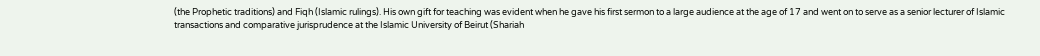(the Prophetic traditions) and Fiqh (Islamic rulings). His own gift for teaching was evident when he gave his first sermon to a large audience at the age of 17 and went on to serve as a senior lecturer of Islamic transactions and comparative jurisprudence at the Islamic University of Beirut (Shariah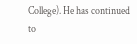College). He has continued to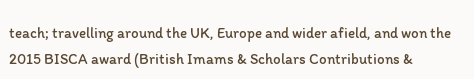teach; travelling around the UK, Europe and wider afield, and won the 2015 BISCA award (British Imams & Scholars Contributions &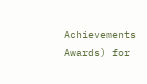Achievements Awards) for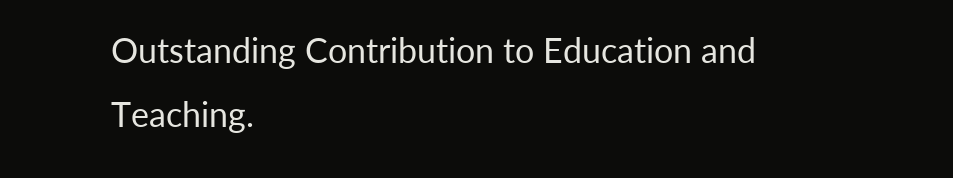Outstanding Contribution to Education and Teaching.